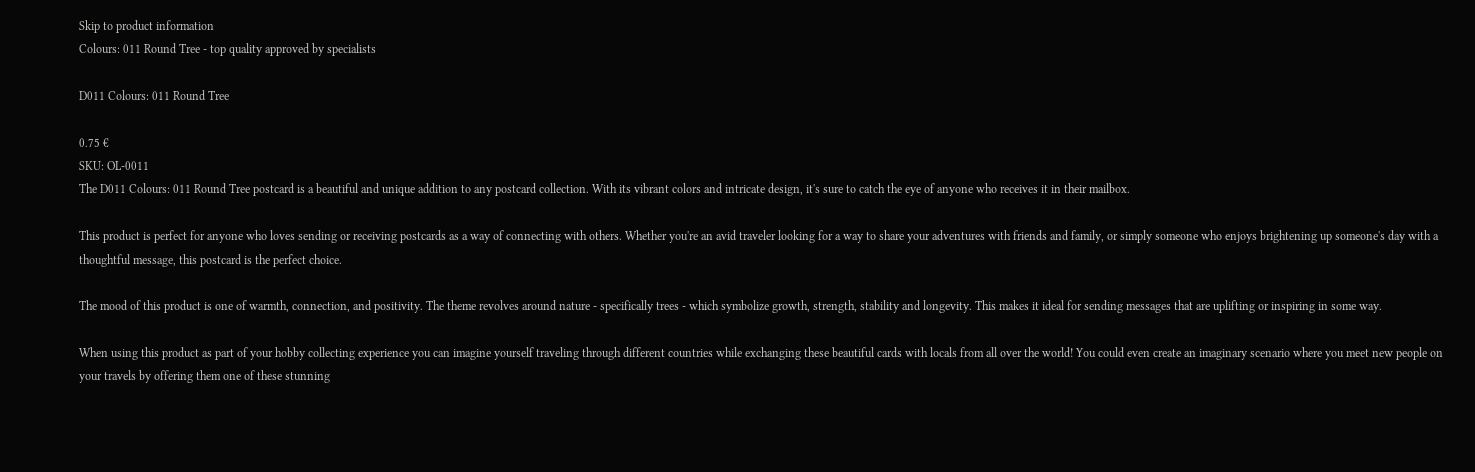Skip to product information
Colours: 011 Round Tree - top quality approved by specialists

D011 Colours: 011 Round Tree

0.75 €
SKU: OL-0011
The D011 Colours: 011 Round Tree postcard is a beautiful and unique addition to any postcard collection. With its vibrant colors and intricate design, it's sure to catch the eye of anyone who receives it in their mailbox.

This product is perfect for anyone who loves sending or receiving postcards as a way of connecting with others. Whether you're an avid traveler looking for a way to share your adventures with friends and family, or simply someone who enjoys brightening up someone's day with a thoughtful message, this postcard is the perfect choice.

The mood of this product is one of warmth, connection, and positivity. The theme revolves around nature - specifically trees - which symbolize growth, strength, stability and longevity. This makes it ideal for sending messages that are uplifting or inspiring in some way.

When using this product as part of your hobby collecting experience you can imagine yourself traveling through different countries while exchanging these beautiful cards with locals from all over the world! You could even create an imaginary scenario where you meet new people on your travels by offering them one of these stunning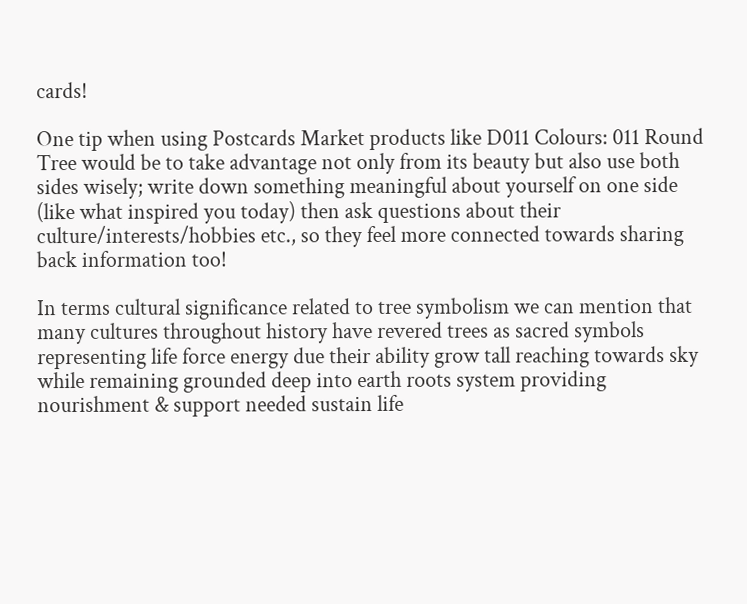cards!

One tip when using Postcards Market products like D011 Colours: 011 Round Tree would be to take advantage not only from its beauty but also use both sides wisely; write down something meaningful about yourself on one side (like what inspired you today) then ask questions about their culture/interests/hobbies etc., so they feel more connected towards sharing back information too!

In terms cultural significance related to tree symbolism we can mention that many cultures throughout history have revered trees as sacred symbols representing life force energy due their ability grow tall reaching towards sky while remaining grounded deep into earth roots system providing nourishment & support needed sustain life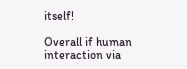itself!

Overall if human interaction via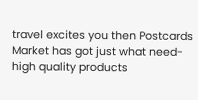travel excites you then Postcards Market has got just what need- high quality products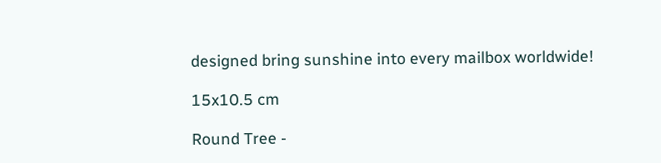designed bring sunshine into every mailbox worldwide!

15x10.5 cm

Round Tree -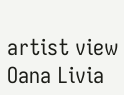artist view Oana Livia